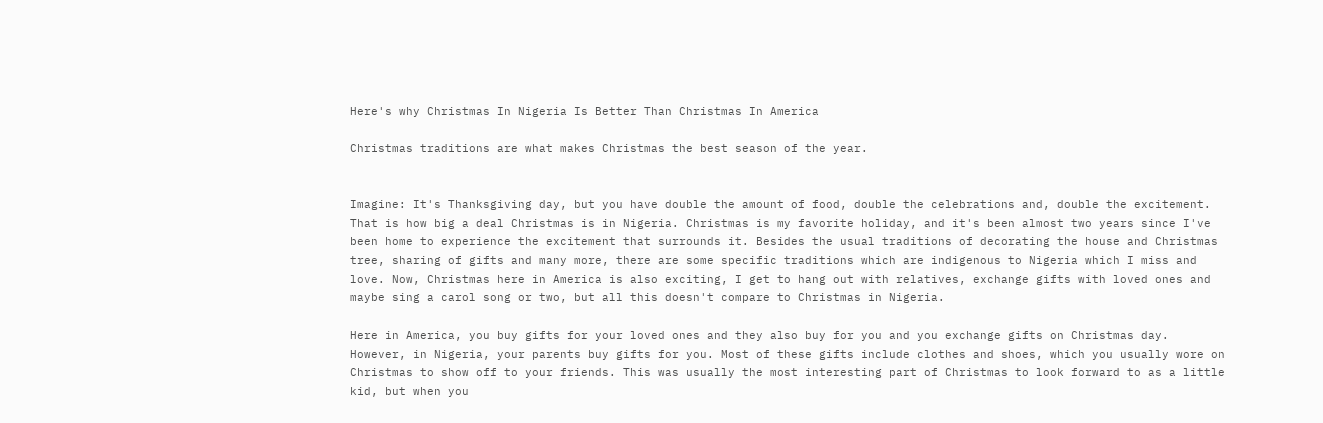Here's why Christmas In Nigeria Is Better Than Christmas In America

Christmas traditions are what makes Christmas the best season of the year.


Imagine: It's Thanksgiving day, but you have double the amount of food, double the celebrations and, double the excitement. That is how big a deal Christmas is in Nigeria. Christmas is my favorite holiday, and it's been almost two years since I've been home to experience the excitement that surrounds it. Besides the usual traditions of decorating the house and Christmas tree, sharing of gifts and many more, there are some specific traditions which are indigenous to Nigeria which I miss and love. Now, Christmas here in America is also exciting, I get to hang out with relatives, exchange gifts with loved ones and maybe sing a carol song or two, but all this doesn't compare to Christmas in Nigeria.

Here in America, you buy gifts for your loved ones and they also buy for you and you exchange gifts on Christmas day. However, in Nigeria, your parents buy gifts for you. Most of these gifts include clothes and shoes, which you usually wore on Christmas to show off to your friends. This was usually the most interesting part of Christmas to look forward to as a little kid, but when you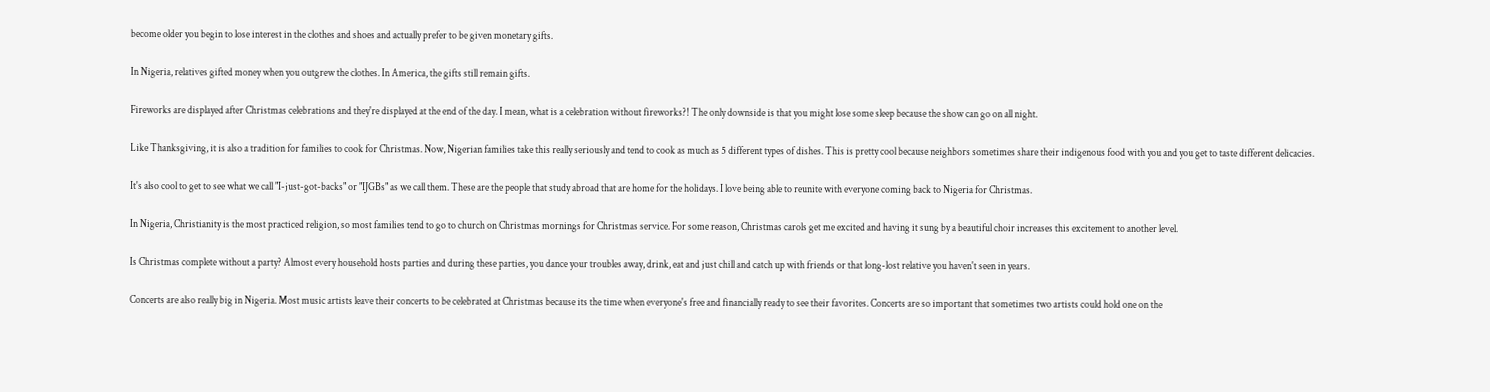become older you begin to lose interest in the clothes and shoes and actually prefer to be given monetary gifts.

In Nigeria, relatives gifted money when you outgrew the clothes. In America, the gifts still remain gifts.

Fireworks are displayed after Christmas celebrations and they're displayed at the end of the day. I mean, what is a celebration without fireworks?! The only downside is that you might lose some sleep because the show can go on all night.

Like Thanksgiving, it is also a tradition for families to cook for Christmas. Now, Nigerian families take this really seriously and tend to cook as much as 5 different types of dishes. This is pretty cool because neighbors sometimes share their indigenous food with you and you get to taste different delicacies.

It's also cool to get to see what we call "I-just-got-backs" or "IJGBs" as we call them. These are the people that study abroad that are home for the holidays. I love being able to reunite with everyone coming back to Nigeria for Christmas.

In Nigeria, Christianity is the most practiced religion, so most families tend to go to church on Christmas mornings for Christmas service. For some reason, Christmas carols get me excited and having it sung by a beautiful choir increases this excitement to another level.

Is Christmas complete without a party? Almost every household hosts parties and during these parties, you dance your troubles away, drink, eat and just chill and catch up with friends or that long-lost relative you haven't seen in years.

Concerts are also really big in Nigeria. Most music artists leave their concerts to be celebrated at Christmas because its the time when everyone's free and financially ready to see their favorites. Concerts are so important that sometimes two artists could hold one on the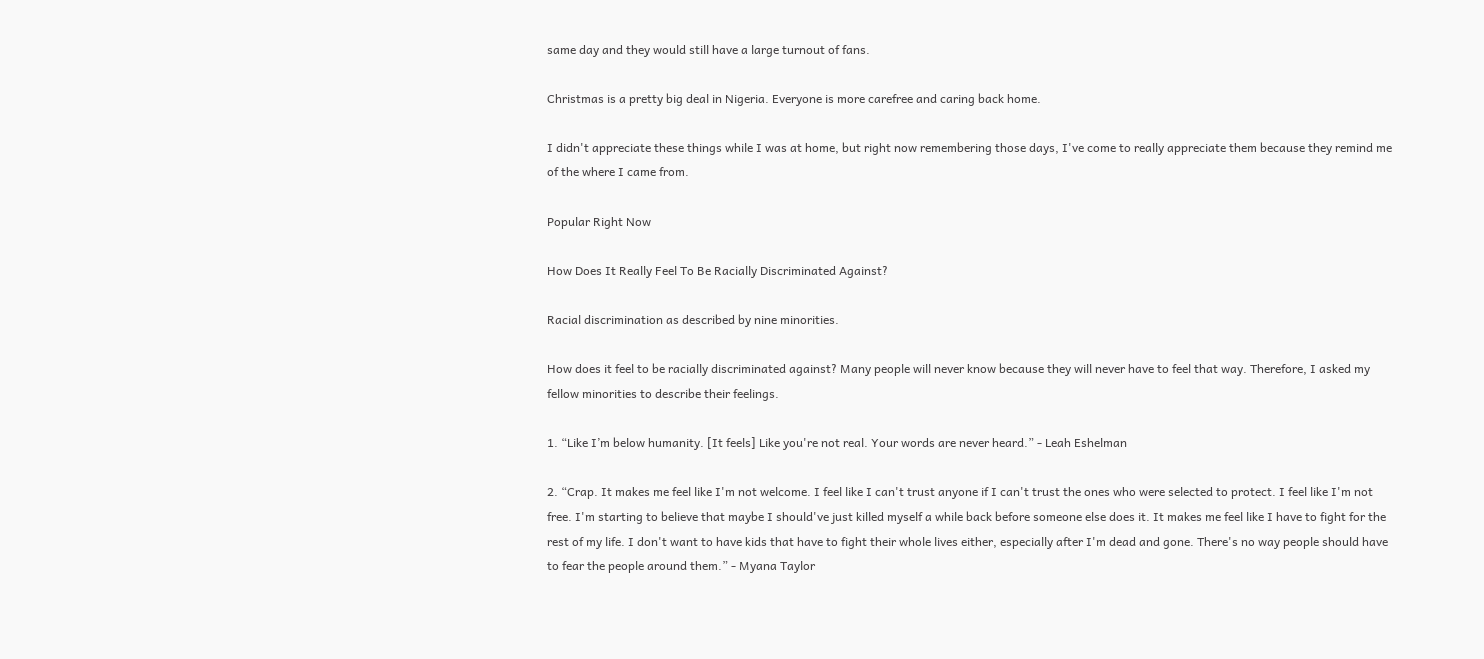same day and they would still have a large turnout of fans.

Christmas is a pretty big deal in Nigeria. Everyone is more carefree and caring back home.

I didn't appreciate these things while I was at home, but right now remembering those days, I've come to really appreciate them because they remind me of the where I came from.

Popular Right Now

How Does It Really Feel To Be Racially Discriminated Against?

Racial discrimination as described by nine minorities.

How does it feel to be racially discriminated against? Many people will never know because they will never have to feel that way. Therefore, I asked my fellow minorities to describe their feelings.

1. “Like I’m below humanity. [It feels] Like you're not real. Your words are never heard.” - Leah Eshelman

2. “Crap. It makes me feel like I'm not welcome. I feel like I can't trust anyone if I can't trust the ones who were selected to protect. I feel like I'm not free. I'm starting to believe that maybe I should've just killed myself a while back before someone else does it. It makes me feel like I have to fight for the rest of my life. I don't want to have kids that have to fight their whole lives either, especially after I'm dead and gone. There's no way people should have to fear the people around them.” - Myana Taylor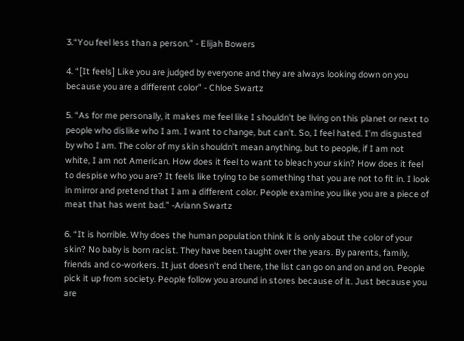3.“You feel less than a person.” - Elijah Bowers

4. “[It feels] Like you are judged by everyone and they are always looking down on you because you are a different color” - Chloe Swartz

5. “As for me personally, it makes me feel like I shouldn't be living on this planet or next to people who dislike who I am. I want to change, but can't. So, I feel hated. I’m disgusted by who I am. The color of my skin shouldn’t mean anything, but to people, if I am not white, I am not American. How does it feel to want to bleach your skin? How does it feel to despise who you are? It feels like trying to be something that you are not to fit in. I look in mirror and pretend that I am a different color. People examine you like you are a piece of meat that has went bad.” -Ariann Swartz

6. “It is horrible. Why does the human population think it is only about the color of your skin? No baby is born racist. They have been taught over the years. By parents, family, friends and co-workers. It just doesn't end there, the list can go on and on and on. People pick it up from society. People follow you around in stores because of it. Just because you are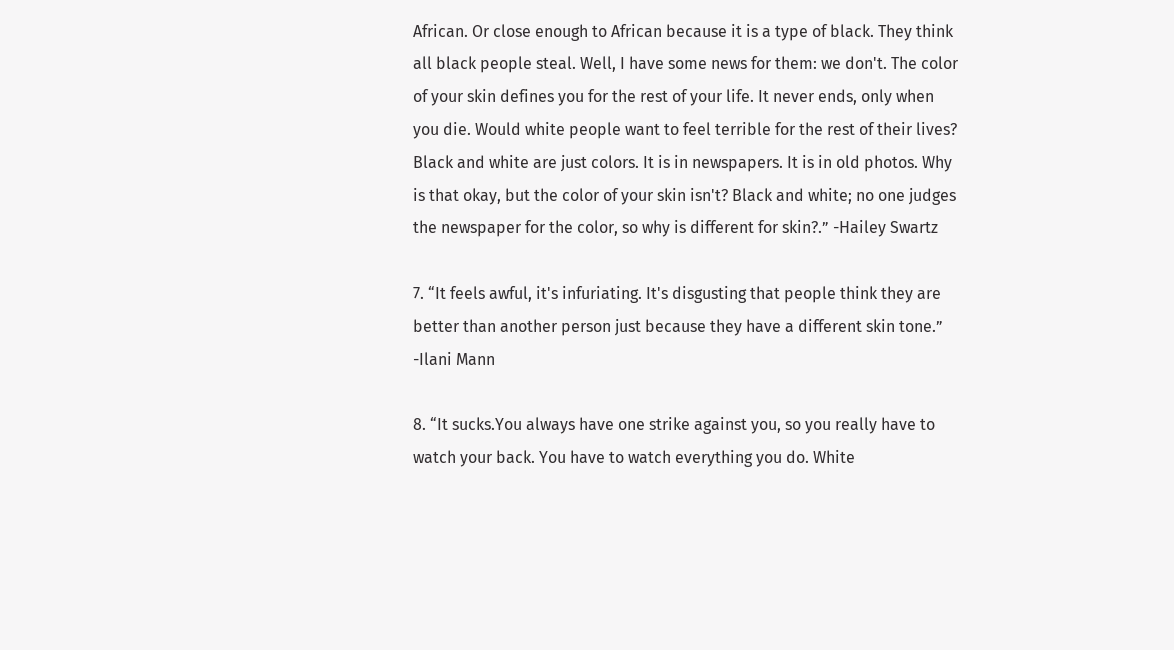African. Or close enough to African because it is a type of black. They think all black people steal. Well, I have some news for them: we don't. The color of your skin defines you for the rest of your life. It never ends, only when you die. Would white people want to feel terrible for the rest of their lives? Black and white are just colors. It is in newspapers. It is in old photos. Why is that okay, but the color of your skin isn't? Black and white; no one judges the newspaper for the color, so why is different for skin?.” -Hailey Swartz

7. “It feels awful, it's infuriating. It's disgusting that people think they are better than another person just because they have a different skin tone.” -Ilani Mann

8. “It sucks.You always have one strike against you, so you really have to watch your back. You have to watch everything you do. White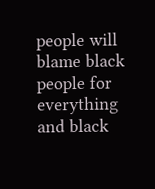people will blame black people for everything and black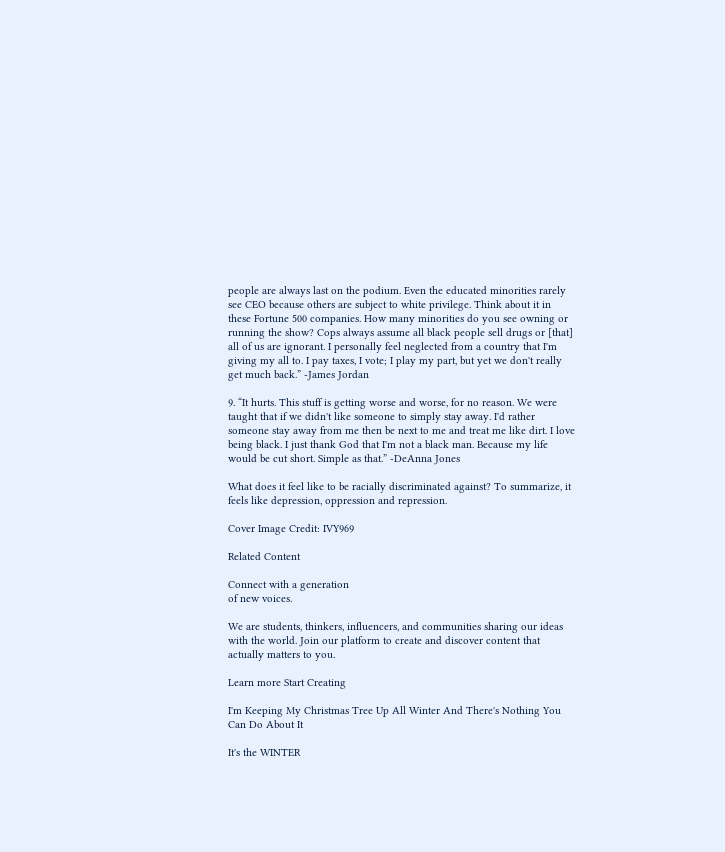people are always last on the podium. Even the educated minorities rarely see CEO because others are subject to white privilege. Think about it in these Fortune 500 companies. How many minorities do you see owning or running the show? Cops always assume all black people sell drugs or [that] all of us are ignorant. I personally feel neglected from a country that I'm giving my all to. I pay taxes, I vote; I play my part, but yet we don't really get much back.” -James Jordan

9. “It hurts. This stuff is getting worse and worse, for no reason. We were taught that if we didn't like someone to simply stay away. I'd rather someone stay away from me then be next to me and treat me like dirt. I love being black. I just thank God that I'm not a black man. Because my life would be cut short. Simple as that.” -DeAnna Jones

What does it feel like to be racially discriminated against? To summarize, it feels like depression, oppression and repression.

Cover Image Credit: IVY969

Related Content

Connect with a generation
of new voices.

We are students, thinkers, influencers, and communities sharing our ideas with the world. Join our platform to create and discover content that actually matters to you.

Learn more Start Creating

I'm Keeping My Christmas Tree Up All Winter And There's Nothing You Can Do About It

It's the WINTER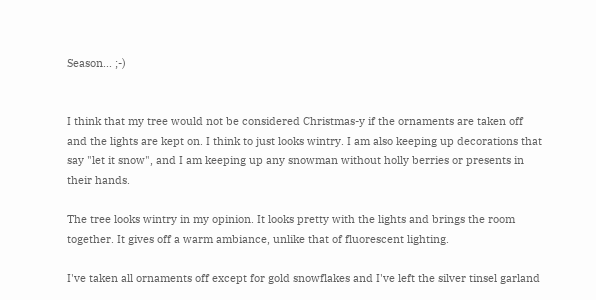Season... ;-)


I think that my tree would not be considered Christmas-y if the ornaments are taken off and the lights are kept on. I think to just looks wintry. I am also keeping up decorations that say "let it snow", and I am keeping up any snowman without holly berries or presents in their hands.

The tree looks wintry in my opinion. It looks pretty with the lights and brings the room together. It gives off a warm ambiance, unlike that of fluorescent lighting.

I've taken all ornaments off except for gold snowflakes and I've left the silver tinsel garland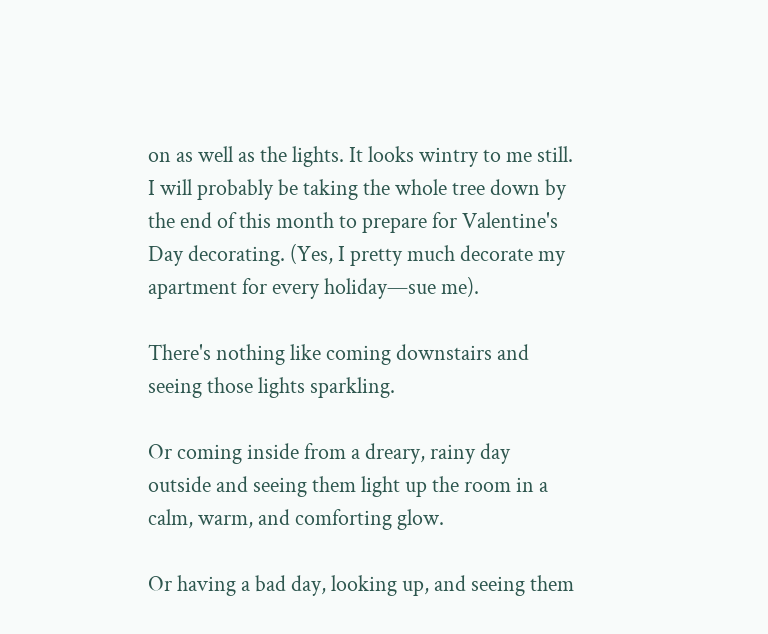on as well as the lights. It looks wintry to me still. I will probably be taking the whole tree down by the end of this month to prepare for Valentine's Day decorating. (Yes, I pretty much decorate my apartment for every holiday—sue me).

There's nothing like coming downstairs and seeing those lights sparkling.

Or coming inside from a dreary, rainy day outside and seeing them light up the room in a calm, warm, and comforting glow.

Or having a bad day, looking up, and seeing them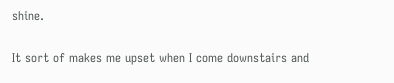shine.

It sort of makes me upset when I come downstairs and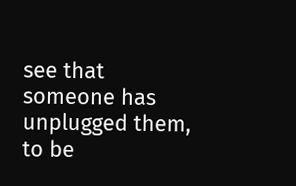see that someone has unplugged them, to be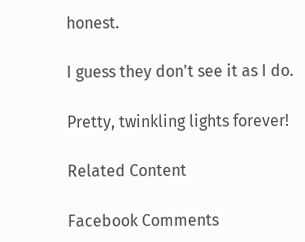honest.

I guess they don't see it as I do.

Pretty, twinkling lights forever!

Related Content

Facebook Comments